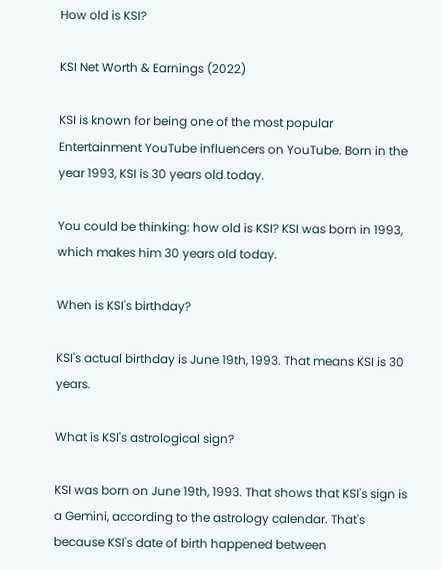How old is KSI?

KSI Net Worth & Earnings (2022)

KSI is known for being one of the most popular Entertainment YouTube influencers on YouTube. Born in the year 1993, KSI is 30 years old today.

You could be thinking: how old is KSI? KSI was born in 1993, which makes him 30 years old today.

When is KSI's birthday?

KSI's actual birthday is June 19th, 1993. That means KSI is 30 years.

What is KSI's astrological sign?

KSI was born on June 19th, 1993. That shows that KSI's sign is a Gemini, according to the astrology calendar. That's because KSI's date of birth happened between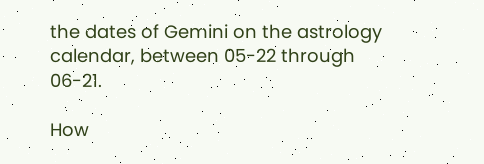the dates of Gemini on the astrology calendar, between 05-22 through 06-21.

How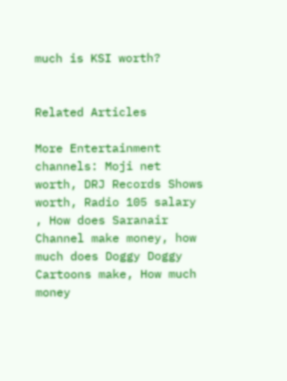much is KSI worth?


Related Articles

More Entertainment channels: Moji net worth, DRJ Records Shows worth, Radio 105 salary , How does Saranair Channel make money, how much does Doggy Doggy Cartoons make, How much money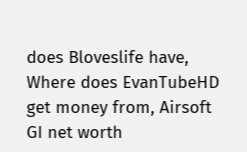does Bloveslife have, Where does EvanTubeHD get money from, Airsoft GI net worth